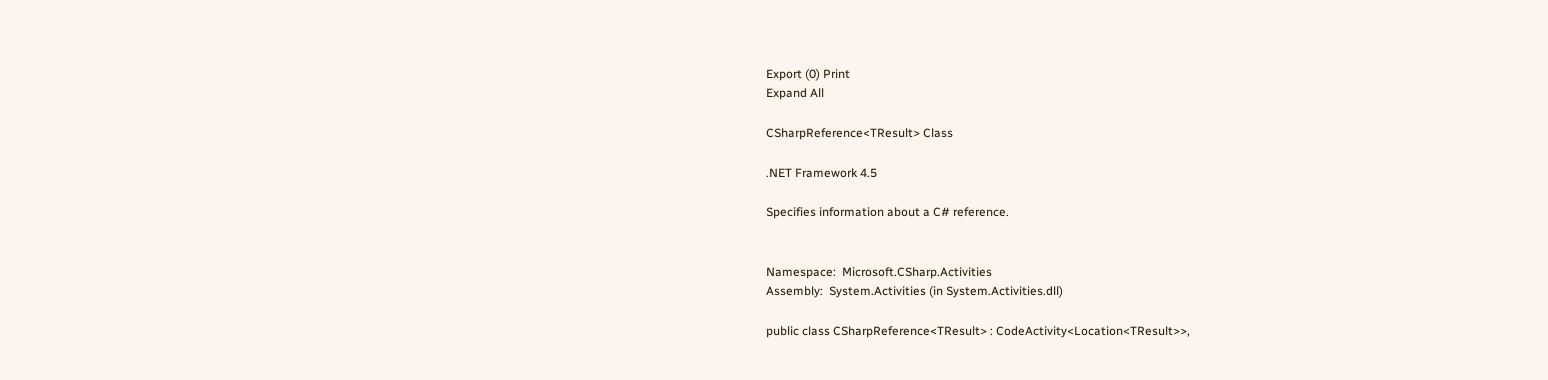Export (0) Print
Expand All

CSharpReference<TResult> Class

.NET Framework 4.5

Specifies information about a C# reference.


Namespace:  Microsoft.CSharp.Activities
Assembly:  System.Activities (in System.Activities.dll)

public class CSharpReference<TResult> : CodeActivity<Location<TResult>>,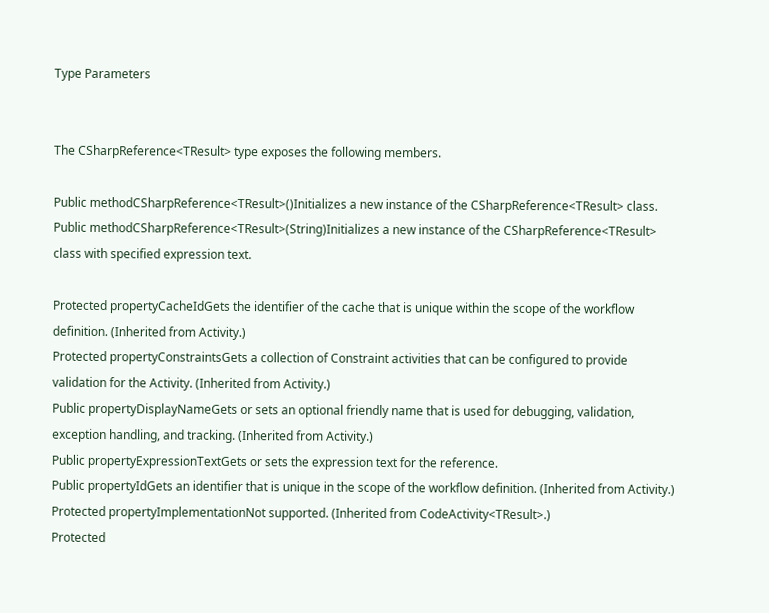Type Parameters


The CSharpReference<TResult> type exposes the following members.

Public methodCSharpReference<TResult>()Initializes a new instance of the CSharpReference<TResult> class.
Public methodCSharpReference<TResult>(String)Initializes a new instance of the CSharpReference<TResult> class with specified expression text.

Protected propertyCacheIdGets the identifier of the cache that is unique within the scope of the workflow definition. (Inherited from Activity.)
Protected propertyConstraintsGets a collection of Constraint activities that can be configured to provide validation for the Activity. (Inherited from Activity.)
Public propertyDisplayNameGets or sets an optional friendly name that is used for debugging, validation, exception handling, and tracking. (Inherited from Activity.)
Public propertyExpressionTextGets or sets the expression text for the reference.
Public propertyIdGets an identifier that is unique in the scope of the workflow definition. (Inherited from Activity.)
Protected propertyImplementationNot supported. (Inherited from CodeActivity<TResult>.)
Protected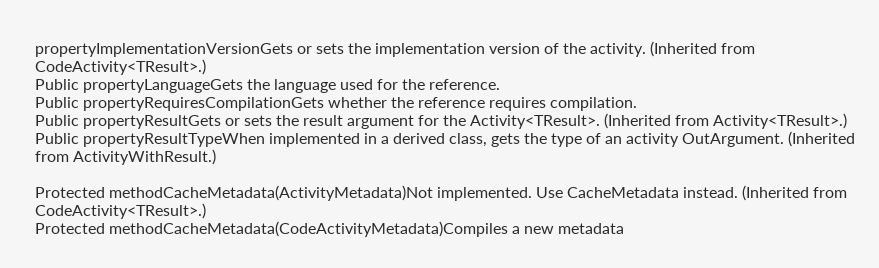propertyImplementationVersionGets or sets the implementation version of the activity. (Inherited from CodeActivity<TResult>.)
Public propertyLanguageGets the language used for the reference.
Public propertyRequiresCompilationGets whether the reference requires compilation.
Public propertyResultGets or sets the result argument for the Activity<TResult>. (Inherited from Activity<TResult>.)
Public propertyResultTypeWhen implemented in a derived class, gets the type of an activity OutArgument. (Inherited from ActivityWithResult.)

Protected methodCacheMetadata(ActivityMetadata)Not implemented. Use CacheMetadata instead. (Inherited from CodeActivity<TResult>.)
Protected methodCacheMetadata(CodeActivityMetadata)Compiles a new metadata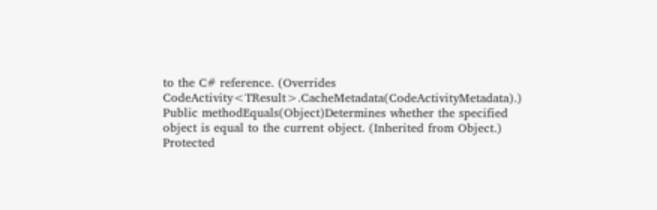to the C# reference. (Overrides CodeActivity<TResult>.CacheMetadata(CodeActivityMetadata).)
Public methodEquals(Object)Determines whether the specified object is equal to the current object. (Inherited from Object.)
Protected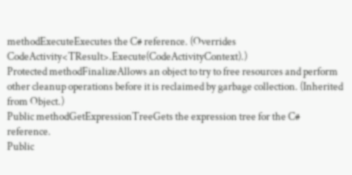methodExecuteExecutes the C# reference. (Overrides CodeActivity<TResult>.Execute(CodeActivityContext).)
Protected methodFinalizeAllows an object to try to free resources and perform other cleanup operations before it is reclaimed by garbage collection. (Inherited from Object.)
Public methodGetExpressionTreeGets the expression tree for the C# reference.
Public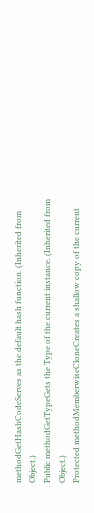methodGetHashCodeServes as the default hash function. (Inherited from Object.)
Public methodGetTypeGets the Type of the current instance. (Inherited from Object.)
Protected methodMemberwiseCloneCreates a shallow copy of the current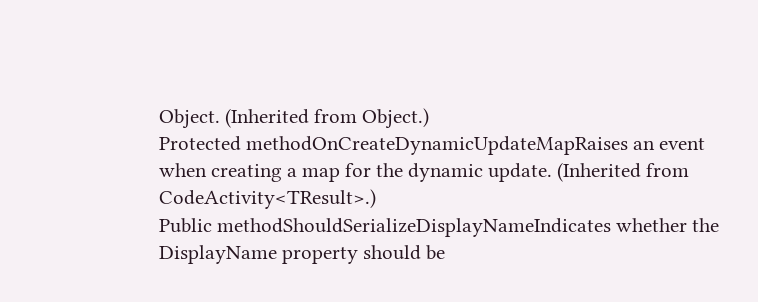Object. (Inherited from Object.)
Protected methodOnCreateDynamicUpdateMapRaises an event when creating a map for the dynamic update. (Inherited from CodeActivity<TResult>.)
Public methodShouldSerializeDisplayNameIndicates whether the DisplayName property should be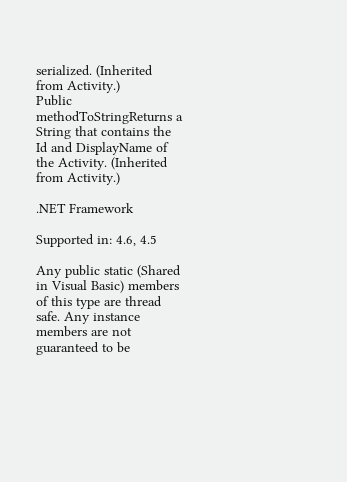serialized. (Inherited from Activity.)
Public methodToStringReturns a String that contains the Id and DisplayName of the Activity. (Inherited from Activity.)

.NET Framework

Supported in: 4.6, 4.5

Any public static (Shared in Visual Basic) members of this type are thread safe. Any instance members are not guaranteed to be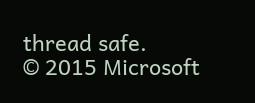thread safe.
© 2015 Microsoft